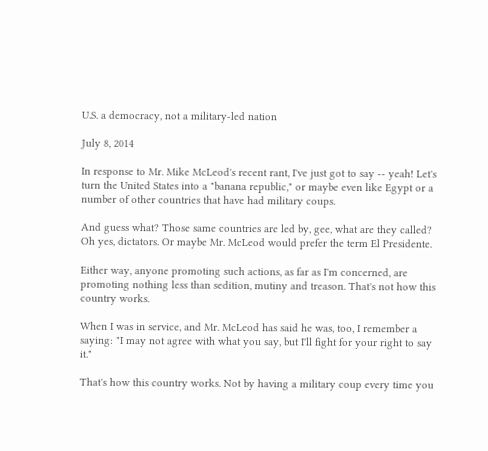U.S. a democracy, not a military-led nation

July 8, 2014

In response to Mr. Mike McLeod's recent rant, I've just got to say -- yeah! Let's turn the United States into a "banana republic," or maybe even like Egypt or a number of other countries that have had military coups.

And guess what? Those same countries are led by, gee, what are they called? Oh yes, dictators. Or maybe Mr. McLeod would prefer the term El Presidente.

Either way, anyone promoting such actions, as far as I'm concerned, are promoting nothing less than sedition, mutiny and treason. That's not how this country works.

When I was in service, and Mr. McLeod has said he was, too, I remember a saying: "I may not agree with what you say, but I'll fight for your right to say it."

That's how this country works. Not by having a military coup every time you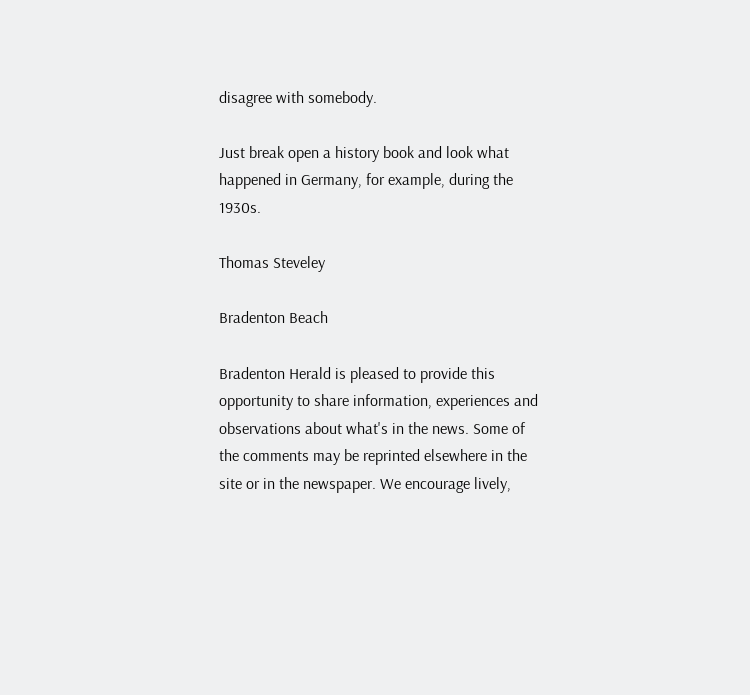disagree with somebody.

Just break open a history book and look what happened in Germany, for example, during the 1930s.

Thomas Steveley

Bradenton Beach

Bradenton Herald is pleased to provide this opportunity to share information, experiences and observations about what's in the news. Some of the comments may be reprinted elsewhere in the site or in the newspaper. We encourage lively,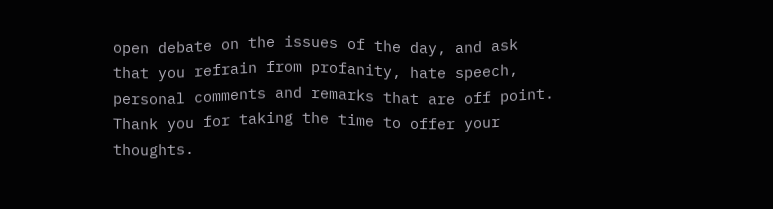open debate on the issues of the day, and ask that you refrain from profanity, hate speech, personal comments and remarks that are off point. Thank you for taking the time to offer your thoughts.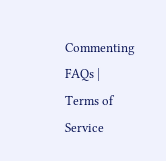Commenting FAQs | Terms of Service